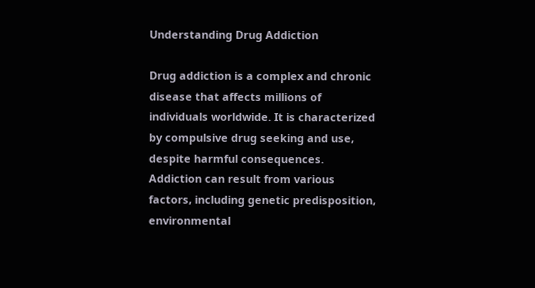Understanding Drug Addiction

Drug addiction is a complex and chronic disease that affects millions of individuals worldwide. It is characterized by compulsive drug seeking and use, despite harmful consequences. Addiction can result from various factors, including genetic predisposition, environmental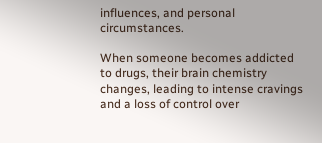influences, and personal circumstances.

When someone becomes addicted to drugs, their brain chemistry changes, leading to intense cravings and a loss of control over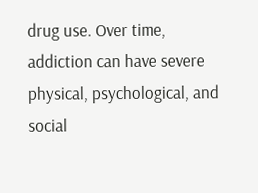drug use. Over time, addiction can have severe physical, psychological, and social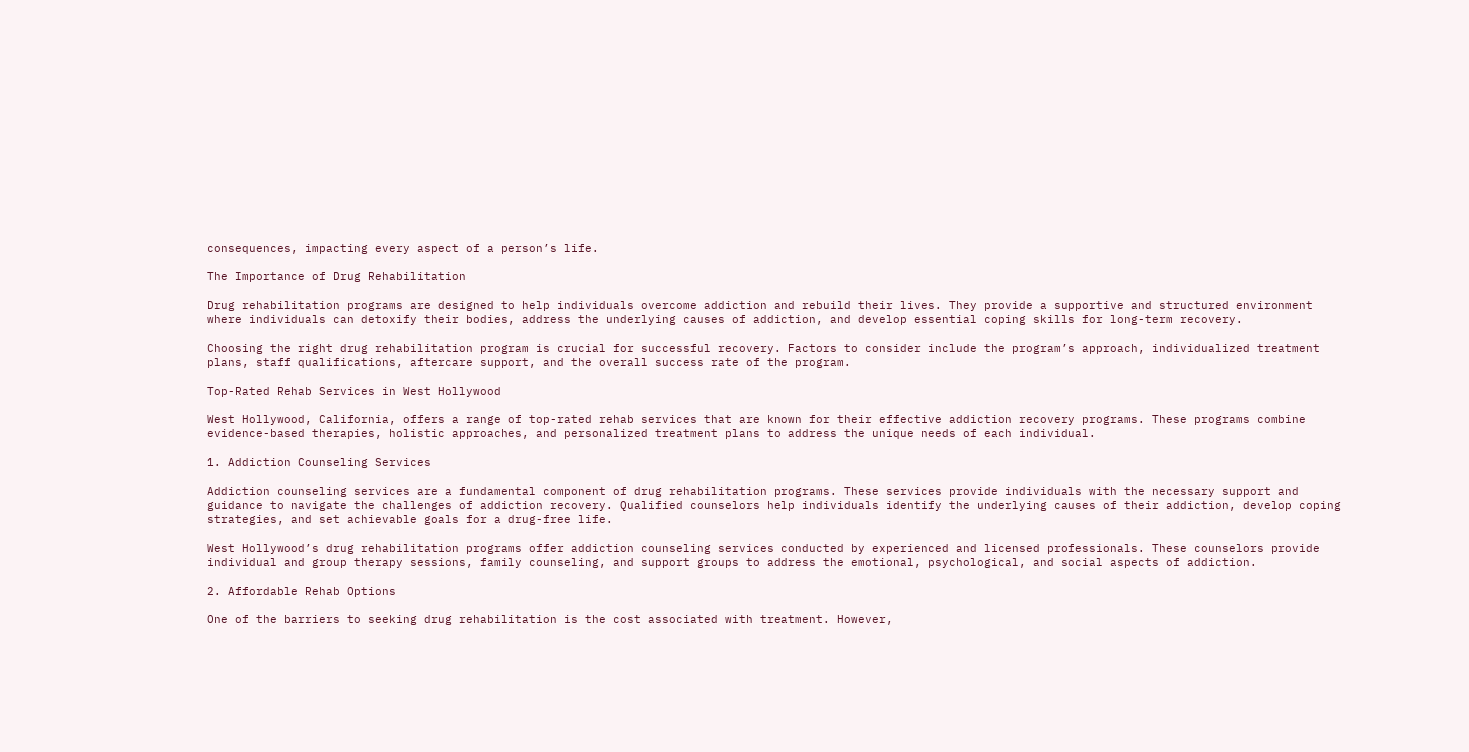consequences, impacting every aspect of a person’s life.

The Importance of Drug Rehabilitation

Drug rehabilitation programs are designed to help individuals overcome addiction and rebuild their lives. They provide a supportive and structured environment where individuals can detoxify their bodies, address the underlying causes of addiction, and develop essential coping skills for long-term recovery.

Choosing the right drug rehabilitation program is crucial for successful recovery. Factors to consider include the program’s approach, individualized treatment plans, staff qualifications, aftercare support, and the overall success rate of the program.

Top-Rated Rehab Services in West Hollywood

West Hollywood, California, offers a range of top-rated rehab services that are known for their effective addiction recovery programs. These programs combine evidence-based therapies, holistic approaches, and personalized treatment plans to address the unique needs of each individual.

1. Addiction Counseling Services

Addiction counseling services are a fundamental component of drug rehabilitation programs. These services provide individuals with the necessary support and guidance to navigate the challenges of addiction recovery. Qualified counselors help individuals identify the underlying causes of their addiction, develop coping strategies, and set achievable goals for a drug-free life.

West Hollywood’s drug rehabilitation programs offer addiction counseling services conducted by experienced and licensed professionals. These counselors provide individual and group therapy sessions, family counseling, and support groups to address the emotional, psychological, and social aspects of addiction.

2. Affordable Rehab Options

One of the barriers to seeking drug rehabilitation is the cost associated with treatment. However,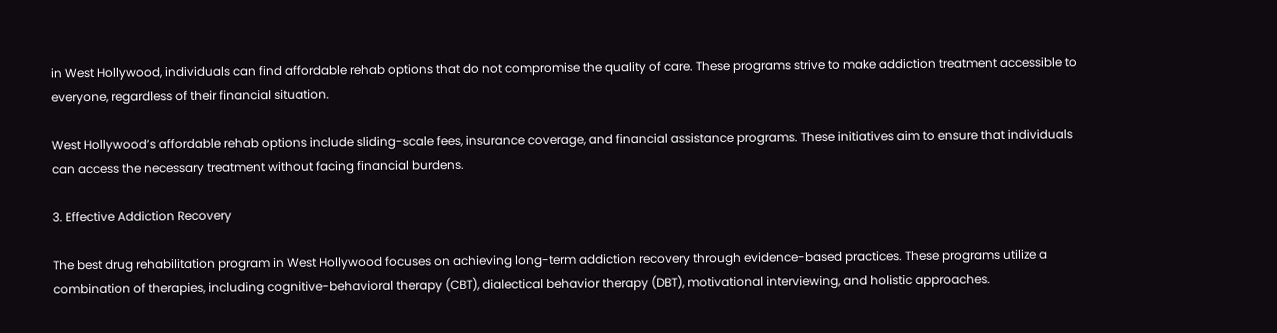in West Hollywood, individuals can find affordable rehab options that do not compromise the quality of care. These programs strive to make addiction treatment accessible to everyone, regardless of their financial situation.

West Hollywood’s affordable rehab options include sliding-scale fees, insurance coverage, and financial assistance programs. These initiatives aim to ensure that individuals can access the necessary treatment without facing financial burdens.

3. Effective Addiction Recovery

The best drug rehabilitation program in West Hollywood focuses on achieving long-term addiction recovery through evidence-based practices. These programs utilize a combination of therapies, including cognitive-behavioral therapy (CBT), dialectical behavior therapy (DBT), motivational interviewing, and holistic approaches.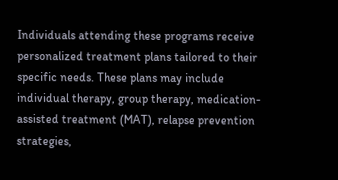Individuals attending these programs receive personalized treatment plans tailored to their specific needs. These plans may include individual therapy, group therapy, medication-assisted treatment (MAT), relapse prevention strategies,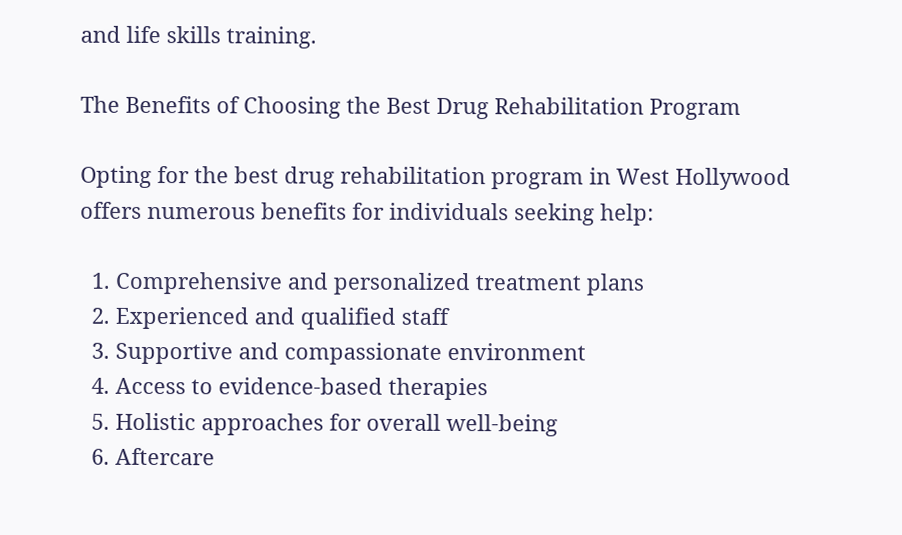and life skills training.

The Benefits of Choosing the Best Drug Rehabilitation Program

Opting for the best drug rehabilitation program in West Hollywood offers numerous benefits for individuals seeking help:

  1. Comprehensive and personalized treatment plans
  2. Experienced and qualified staff
  3. Supportive and compassionate environment
  4. Access to evidence-based therapies
  5. Holistic approaches for overall well-being
  6. Aftercare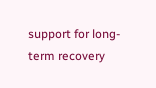support for long-term recovery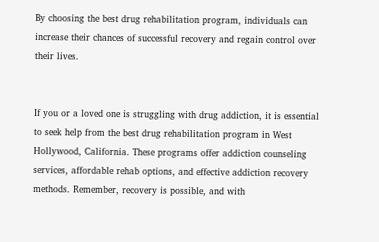By choosing the best drug rehabilitation program, individuals can increase their chances of successful recovery and regain control over their lives.


If you or a loved one is struggling with drug addiction, it is essential to seek help from the best drug rehabilitation program in West Hollywood, California. These programs offer addiction counseling services, affordable rehab options, and effective addiction recovery methods. Remember, recovery is possible, and with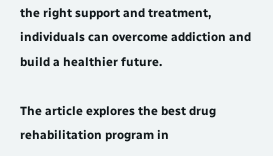the right support and treatment, individuals can overcome addiction and build a healthier future.

The article explores the best drug rehabilitation program in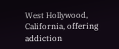West Hollywood, California, offering addiction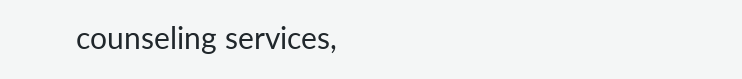counseling services,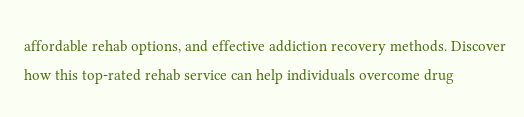affordable rehab options, and effective addiction recovery methods. Discover how this top-rated rehab service can help individuals overcome drug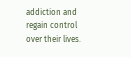addiction and regain control over their lives.